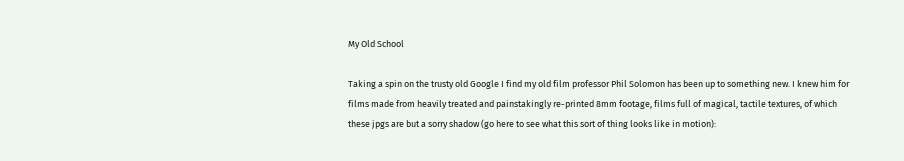My Old School

Taking a spin on the trusty old Google I find my old film professor Phil Solomon has been up to something new. I knew him for films made from heavily treated and painstakingly re-printed 8mm footage, films full of magical, tactile textures, of which these jpgs are but a sorry shadow (go here to see what this sort of thing looks like in motion):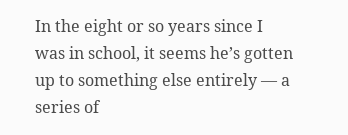In the eight or so years since I was in school, it seems he’s gotten up to something else entirely — a series of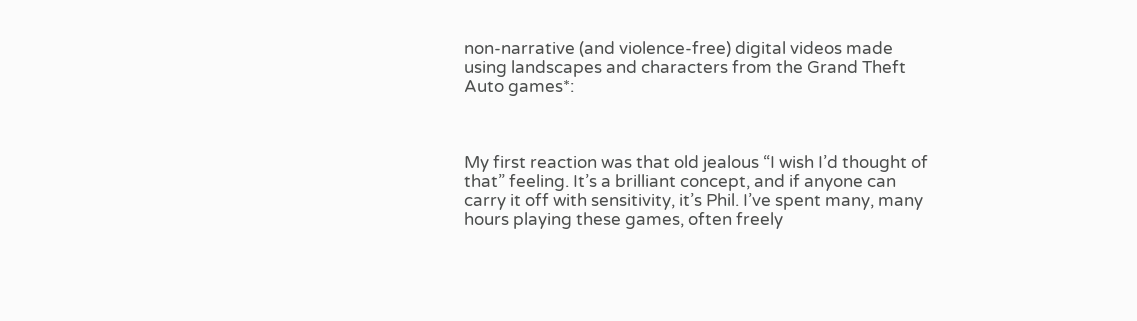non-narrative (and violence-free) digital videos made using landscapes and characters from the Grand Theft Auto games*:



My first reaction was that old jealous “I wish I’d thought of that” feeling. It’s a brilliant concept, and if anyone can carry it off with sensitivity, it’s Phil. I’ve spent many, many hours playing these games, often freely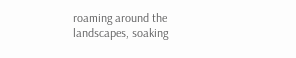roaming around the landscapes, soaking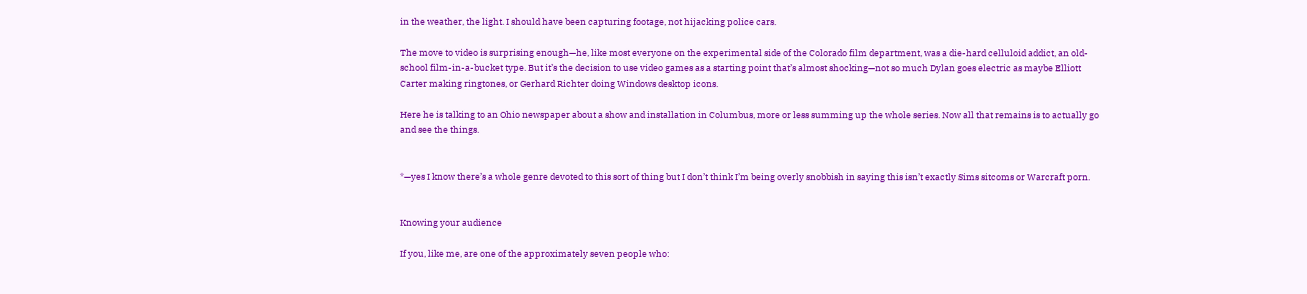in the weather, the light. I should have been capturing footage, not hijacking police cars.

The move to video is surprising enough—he, like most everyone on the experimental side of the Colorado film department, was a die-hard celluloid addict, an old-school film-in-a-bucket type. But it’s the decision to use video games as a starting point that’s almost shocking—not so much Dylan goes electric as maybe Elliott Carter making ringtones, or Gerhard Richter doing Windows desktop icons.

Here he is talking to an Ohio newspaper about a show and installation in Columbus, more or less summing up the whole series. Now all that remains is to actually go and see the things.


*—yes I know there’s a whole genre devoted to this sort of thing but I don’t think I’m being overly snobbish in saying this isn’t exactly Sims sitcoms or Warcraft porn.


Knowing your audience

If you, like me, are one of the approximately seven people who: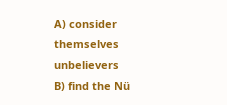A) consider themselves unbelievers
B) find the Nü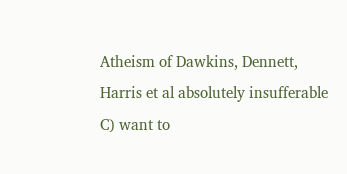Atheism of Dawkins, Dennett, Harris et al absolutely insufferable
C) want to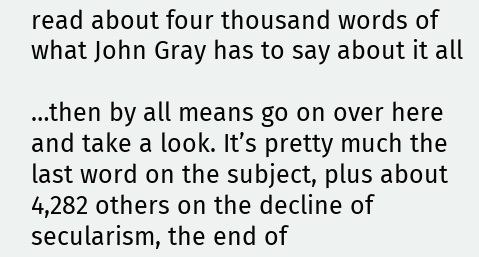read about four thousand words of what John Gray has to say about it all

…then by all means go on over here and take a look. It’s pretty much the last word on the subject, plus about 4,282 others on the decline of secularism, the end of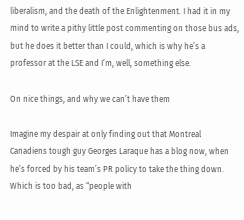liberalism, and the death of the Enlightenment. I had it in my mind to write a pithy little post commenting on those bus ads, but he does it better than I could, which is why he’s a professor at the LSE and I’m, well, something else.

On nice things, and why we can’t have them

Imagine my despair at only finding out that Montreal Canadiens tough guy Georges Laraque has a blog now, when he’s forced by his team’s PR policy to take the thing down. Which is too bad, as “people with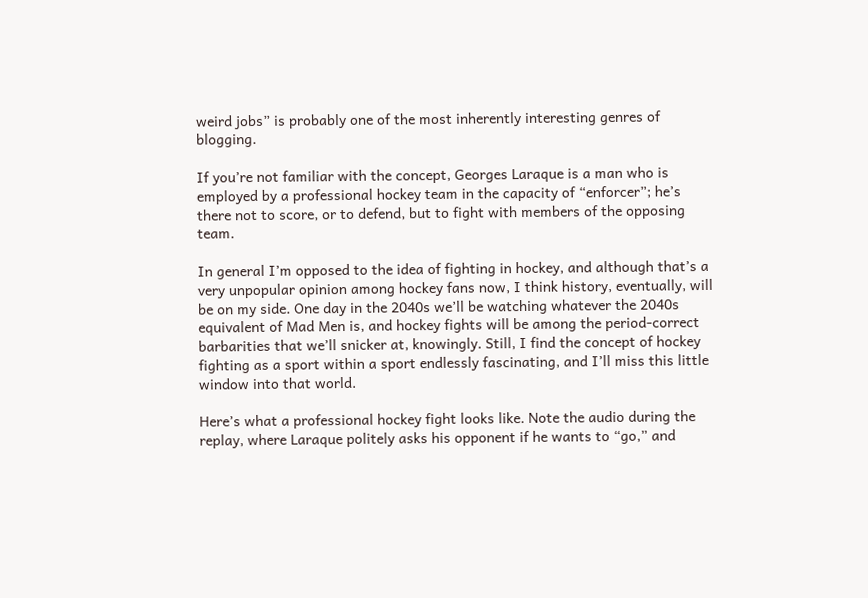weird jobs” is probably one of the most inherently interesting genres of blogging.

If you’re not familiar with the concept, Georges Laraque is a man who is employed by a professional hockey team in the capacity of “enforcer”; he’s there not to score, or to defend, but to fight with members of the opposing team.

In general I’m opposed to the idea of fighting in hockey, and although that’s a very unpopular opinion among hockey fans now, I think history, eventually, will be on my side. One day in the 2040s we’ll be watching whatever the 2040s equivalent of Mad Men is, and hockey fights will be among the period-correct barbarities that we’ll snicker at, knowingly. Still, I find the concept of hockey fighting as a sport within a sport endlessly fascinating, and I’ll miss this little window into that world.

Here’s what a professional hockey fight looks like. Note the audio during the replay, where Laraque politely asks his opponent if he wants to “go,” and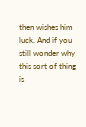then wishes him luck. And if you still wonder why this sort of thing is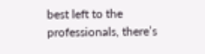best left to the professionals, there’s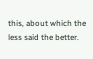this, about which the less said the better.